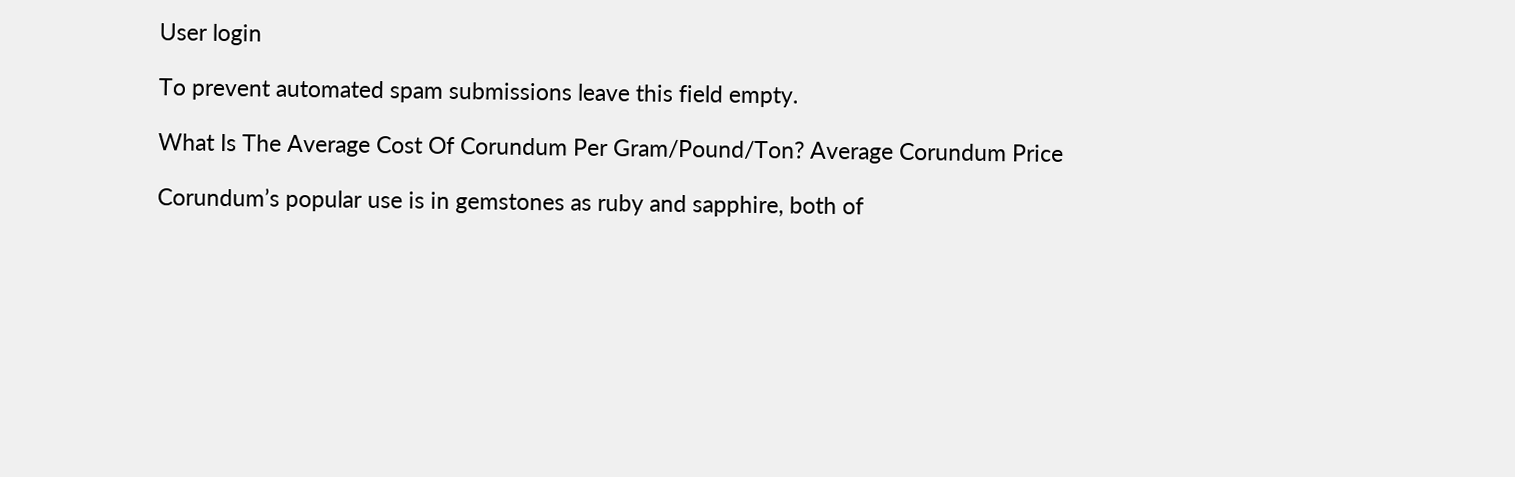User login

To prevent automated spam submissions leave this field empty.

What Is The Average Cost Of Corundum Per Gram/Pound/Ton? Average Corundum Price

Corundum’s popular use is in gemstones as ruby and sapphire, both of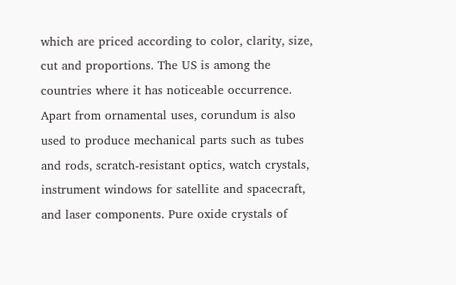which are priced according to color, clarity, size, cut and proportions. The US is among the countries where it has noticeable occurrence. Apart from ornamental uses, corundum is also used to produce mechanical parts such as tubes and rods, scratch-resistant optics, watch crystals, instrument windows for satellite and spacecraft, and laser components. Pure oxide crystals of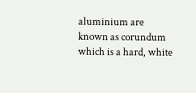aluminium are known as corundum which is a hard, white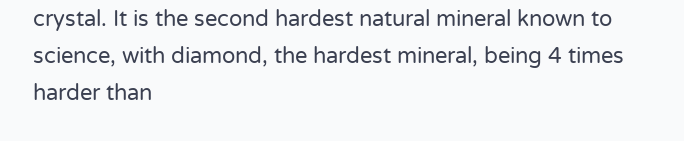crystal. It is the second hardest natural mineral known to science, with diamond, the hardest mineral, being 4 times harder than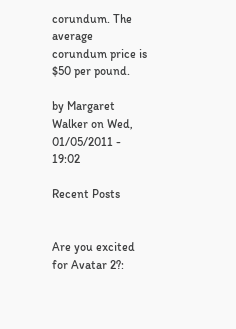corundum. The average corundum price is $50 per pound.

by Margaret Walker on Wed, 01/05/2011 - 19:02

Recent Posts


Are you excited for Avatar 2?: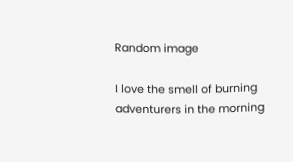Random image

I love the smell of burning adventurers in the morning